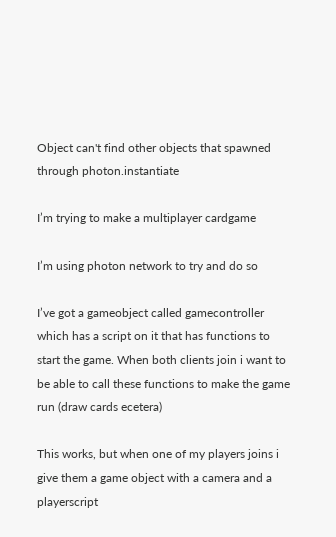Object can't find other objects that spawned through photon.instantiate

I’m trying to make a multiplayer cardgame

I’m using photon network to try and do so

I’ve got a gameobject called gamecontroller which has a script on it that has functions to start the game. When both clients join i want to be able to call these functions to make the game run (draw cards ecetera)

This works, but when one of my players joins i give them a game object with a camera and a playerscript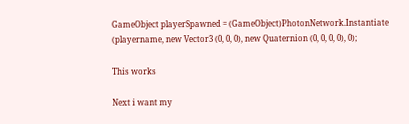GameObject playerSpawned = (GameObject)PhotonNetwork.Instantiate (playername, new Vector3 (0, 0, 0), new Quaternion (0, 0, 0, 0), 0);

This works

Next i want my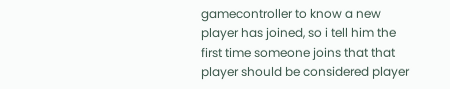gamecontroller to know a new player has joined, so i tell him the first time someone joins that that player should be considered player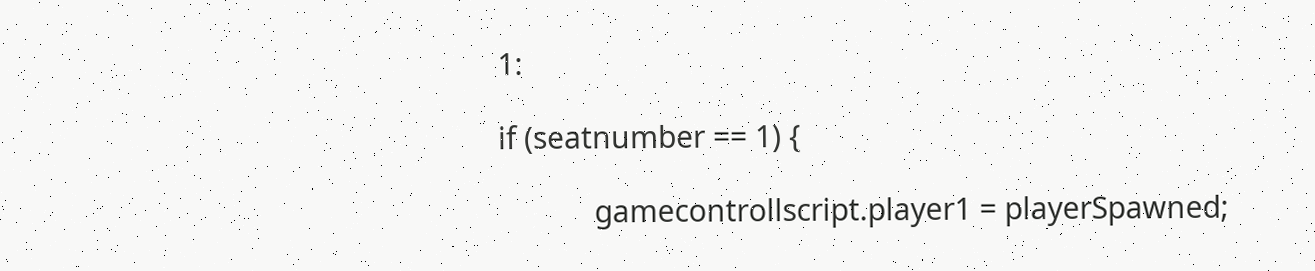1:

if (seatnumber == 1) {

            gamecontrollscript.player1 = playerSpawned;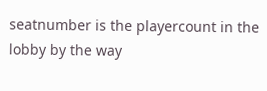seatnumber is the playercount in the lobby by the way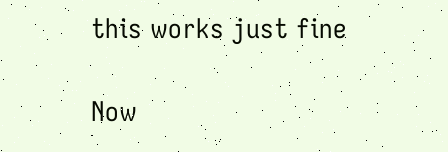this works just fine

Now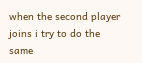when the second player joins i try to do the same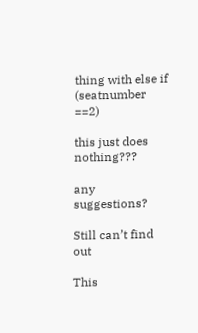thing with else if (seatnumber ==2)

this just does nothing???

any suggestions?

Still can’t find out

This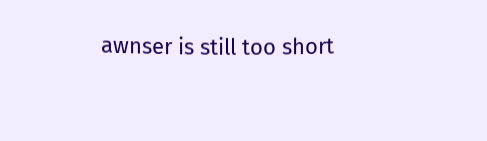awnser is still too short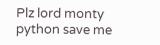Plz lord monty python save me